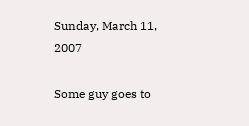Sunday, March 11, 2007

Some guy goes to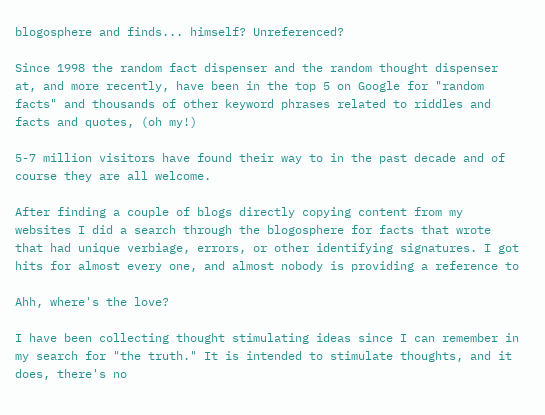blogosphere and finds... himself? Unreferenced?

Since 1998 the random fact dispenser and the random thought dispenser at, and more recently, have been in the top 5 on Google for "random facts" and thousands of other keyword phrases related to riddles and facts and quotes, (oh my!)

5-7 million visitors have found their way to in the past decade and of course they are all welcome.

After finding a couple of blogs directly copying content from my websites I did a search through the blogosphere for facts that wrote that had unique verbiage, errors, or other identifying signatures. I got hits for almost every one, and almost nobody is providing a reference to

Ahh, where's the love?

I have been collecting thought stimulating ideas since I can remember in my search for "the truth." It is intended to stimulate thoughts, and it does, there's no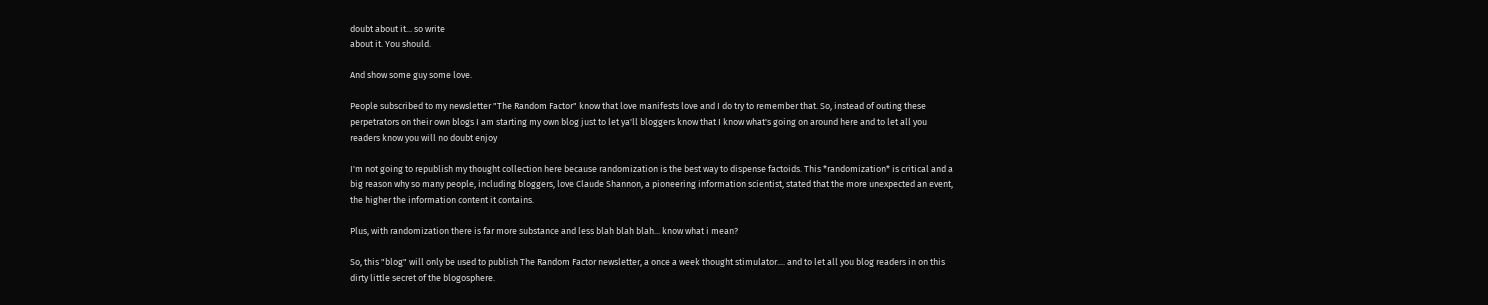doubt about it... so write
about it. You should.

And show some guy some love.

People subscribed to my newsletter "The Random Factor" know that love manifests love and I do try to remember that. So, instead of outing these perpetrators on their own blogs I am starting my own blog just to let ya'll bloggers know that I know what's going on around here and to let all you readers know you will no doubt enjoy

I'm not going to republish my thought collection here because randomization is the best way to dispense factoids. This *randomization* is critical and a big reason why so many people, including bloggers, love Claude Shannon, a pioneering information scientist, stated that the more unexpected an event, the higher the information content it contains.

Plus, with randomization there is far more substance and less blah blah blah... know what i mean?

So, this "blog" will only be used to publish The Random Factor newsletter, a once a week thought stimulator.... and to let all you blog readers in on this dirty little secret of the blogosphere.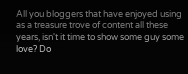All you bloggers that have enjoyed using as a treasure trove of content all these years, isn't it time to show some guy some love? Do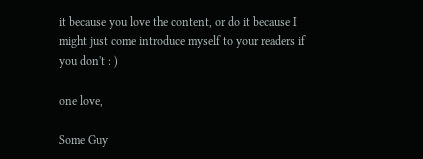it because you love the content, or do it because I might just come introduce myself to your readers if you don't : )

one love,

Some Guy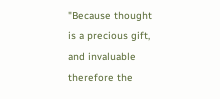"Because thought is a precious gift, and invaluable therefore the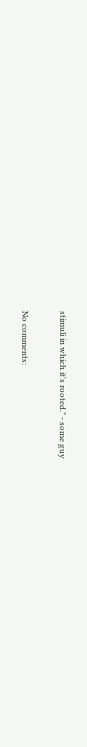stimuli in which it's rooted." - some guy

No comments: